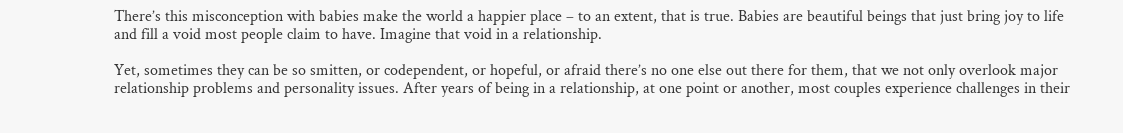There’s this misconception with babies make the world a happier place – to an extent, that is true. Babies are beautiful beings that just bring joy to life and fill a void most people claim to have. Imagine that void in a relationship.

Yet, sometimes they can be so smitten, or codependent, or hopeful, or afraid there’s no one else out there for them, that we not only overlook major relationship problems and personality issues. After years of being in a relationship, at one point or another, most couples experience challenges in their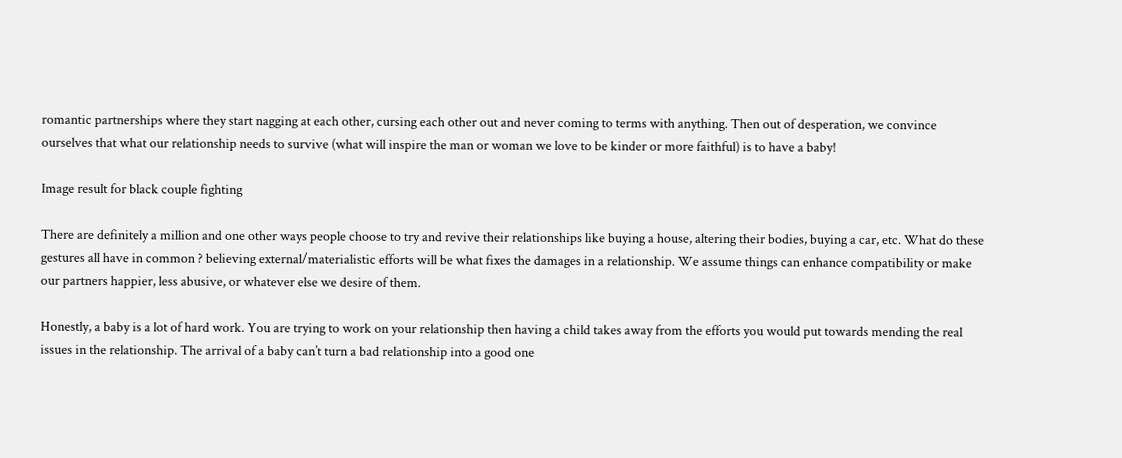romantic partnerships where they start nagging at each other, cursing each other out and never coming to terms with anything. Then out of desperation, we convince ourselves that what our relationship needs to survive (what will inspire the man or woman we love to be kinder or more faithful) is to have a baby!

Image result for black couple fighting

There are definitely a million and one other ways people choose to try and revive their relationships like buying a house, altering their bodies, buying a car, etc. What do these gestures all have in common ? believing external/materialistic efforts will be what fixes the damages in a relationship. We assume things can enhance compatibility or make our partners happier, less abusive, or whatever else we desire of them.

Honestly, a baby is a lot of hard work. You are trying to work on your relationship then having a child takes away from the efforts you would put towards mending the real issues in the relationship. The arrival of a baby can’t turn a bad relationship into a good one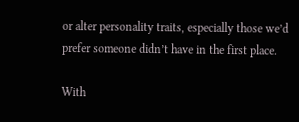or alter personality traits, especially those we’d prefer someone didn’t have in the first place.

With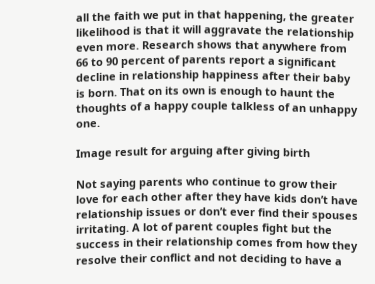all the faith we put in that happening, the greater likelihood is that it will aggravate the relationship even more. Research shows that anywhere from 66 to 90 percent of parents report a significant decline in relationship happiness after their baby is born. That on its own is enough to haunt the thoughts of a happy couple talkless of an unhappy one.

Image result for arguing after giving birth

Not saying parents who continue to grow their love for each other after they have kids don’t have relationship issues or don’t ever find their spouses irritating. A lot of parent couples fight but the success in their relationship comes from how they resolve their conflict and not deciding to have a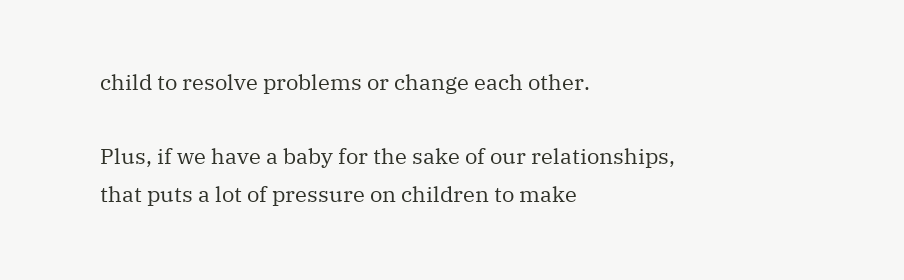child to resolve problems or change each other.

Plus, if we have a baby for the sake of our relationships, that puts a lot of pressure on children to make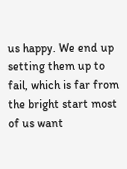us happy. We end up setting them up to fail, which is far from the bright start most of us want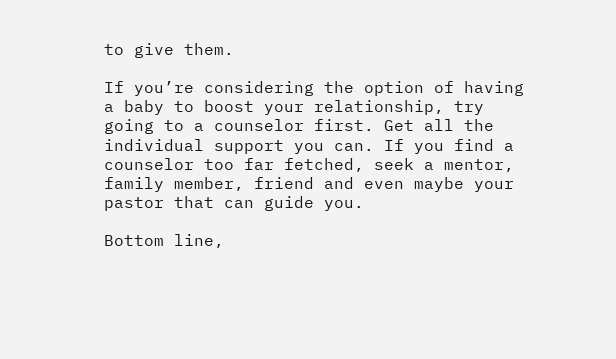to give them.

If you’re considering the option of having a baby to boost your relationship, try going to a counselor first. Get all the individual support you can. If you find a counselor too far fetched, seek a mentor, family member, friend and even maybe your pastor that can guide you.

Bottom line,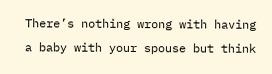There’s nothing wrong with having a baby with your spouse but think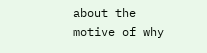about the motive of why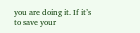you are doing it. If it’s to save your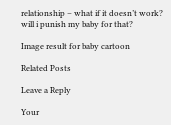relationship – what if it doesn’t work? will i punish my baby for that?

Image result for baby cartoon

Related Posts

Leave a Reply

Your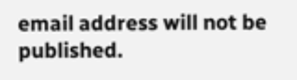email address will not be published.